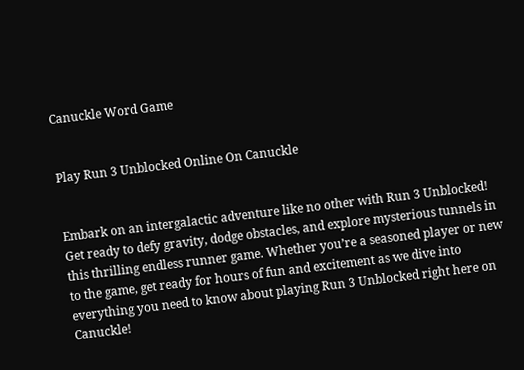Canuckle Word Game


Play Run 3 Unblocked Online On Canuckle


Embark on an intergalactic adventure like no other with Run 3 Unblocked! Get ready to defy gravity, dodge obstacles, and explore mysterious tunnels in this thrilling endless runner game. Whether you’re a seasoned player or new to the game, get ready for hours of fun and excitement as we dive into everything you need to know about playing Run 3 Unblocked right here on Canuckle!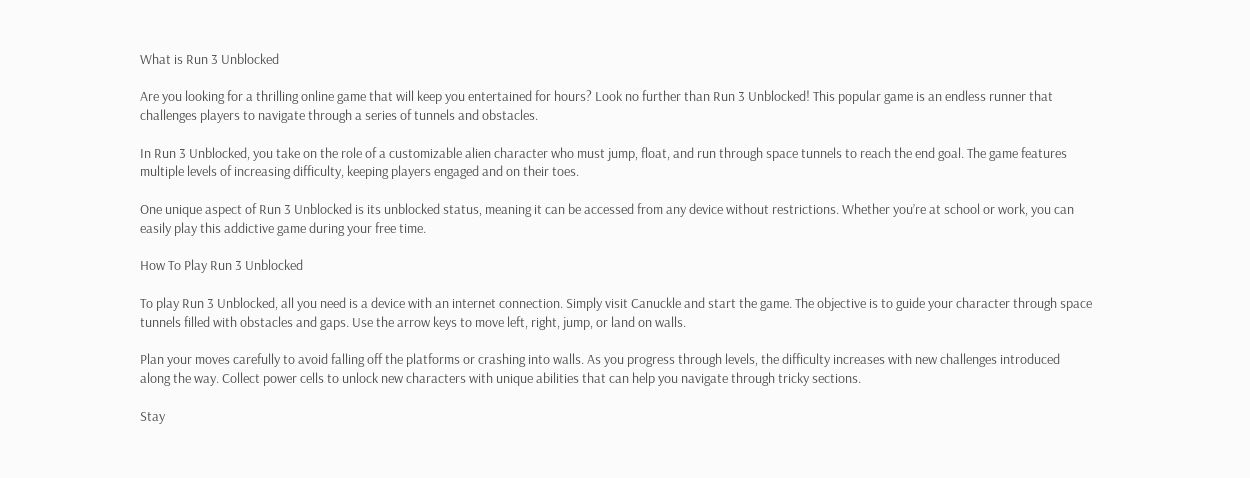What is Run 3 Unblocked

Are you looking for a thrilling online game that will keep you entertained for hours? Look no further than Run 3 Unblocked! This popular game is an endless runner that challenges players to navigate through a series of tunnels and obstacles.

In Run 3 Unblocked, you take on the role of a customizable alien character who must jump, float, and run through space tunnels to reach the end goal. The game features multiple levels of increasing difficulty, keeping players engaged and on their toes.

One unique aspect of Run 3 Unblocked is its unblocked status, meaning it can be accessed from any device without restrictions. Whether you’re at school or work, you can easily play this addictive game during your free time.

How To Play Run 3 Unblocked

To play Run 3 Unblocked, all you need is a device with an internet connection. Simply visit Canuckle and start the game. The objective is to guide your character through space tunnels filled with obstacles and gaps. Use the arrow keys to move left, right, jump, or land on walls.

Plan your moves carefully to avoid falling off the platforms or crashing into walls. As you progress through levels, the difficulty increases with new challenges introduced along the way. Collect power cells to unlock new characters with unique abilities that can help you navigate through tricky sections.

Stay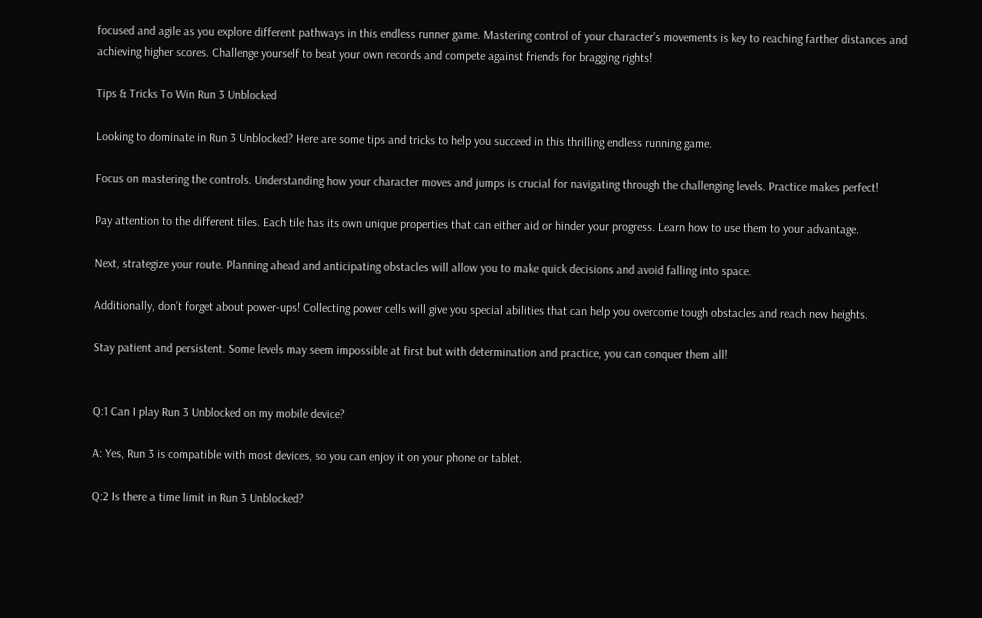focused and agile as you explore different pathways in this endless runner game. Mastering control of your character’s movements is key to reaching farther distances and achieving higher scores. Challenge yourself to beat your own records and compete against friends for bragging rights!

Tips & Tricks To Win Run 3 Unblocked

Looking to dominate in Run 3 Unblocked? Here are some tips and tricks to help you succeed in this thrilling endless running game.

Focus on mastering the controls. Understanding how your character moves and jumps is crucial for navigating through the challenging levels. Practice makes perfect!

Pay attention to the different tiles. Each tile has its own unique properties that can either aid or hinder your progress. Learn how to use them to your advantage.

Next, strategize your route. Planning ahead and anticipating obstacles will allow you to make quick decisions and avoid falling into space.

Additionally, don’t forget about power-ups! Collecting power cells will give you special abilities that can help you overcome tough obstacles and reach new heights.

Stay patient and persistent. Some levels may seem impossible at first but with determination and practice, you can conquer them all!


Q:1 Can I play Run 3 Unblocked on my mobile device?

A: Yes, Run 3 is compatible with most devices, so you can enjoy it on your phone or tablet.

Q:2 Is there a time limit in Run 3 Unblocked?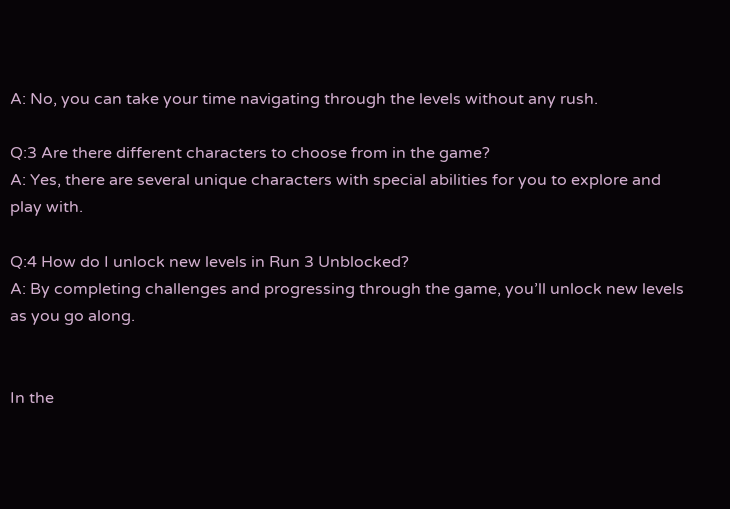A: No, you can take your time navigating through the levels without any rush.

Q:3 Are there different characters to choose from in the game?
A: Yes, there are several unique characters with special abilities for you to explore and play with.

Q:4 How do I unlock new levels in Run 3 Unblocked?
A: By completing challenges and progressing through the game, you’ll unlock new levels as you go along.


In the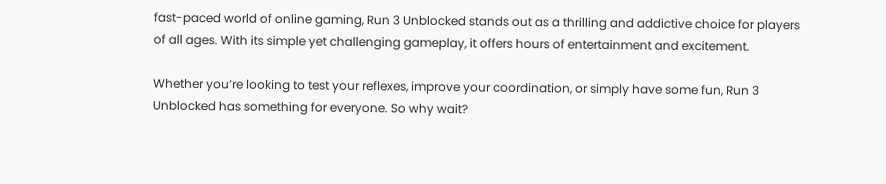fast-paced world of online gaming, Run 3 Unblocked stands out as a thrilling and addictive choice for players of all ages. With its simple yet challenging gameplay, it offers hours of entertainment and excitement.

Whether you’re looking to test your reflexes, improve your coordination, or simply have some fun, Run 3 Unblocked has something for everyone. So why wait?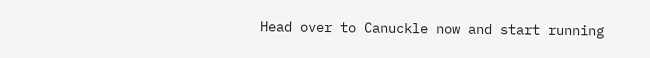Head over to Canuckle now and start running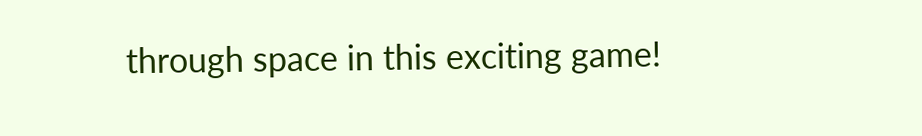through space in this exciting game!